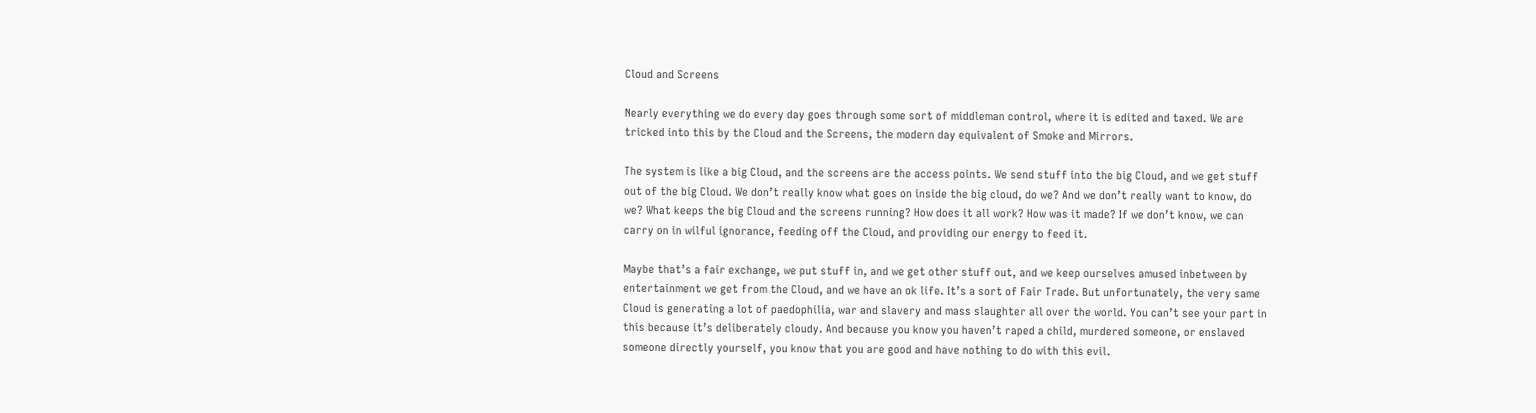Cloud and Screens

Nearly everything we do every day goes through some sort of middleman control, where it is edited and taxed. We are tricked into this by the Cloud and the Screens, the modern day equivalent of Smoke and Mirrors.

The system is like a big Cloud, and the screens are the access points. We send stuff into the big Cloud, and we get stuff out of the big Cloud. We don’t really know what goes on inside the big cloud, do we? And we don’t really want to know, do we? What keeps the big Cloud and the screens running? How does it all work? How was it made? If we don’t know, we can carry on in wilful ignorance, feeding off the Cloud, and providing our energy to feed it.

Maybe that’s a fair exchange, we put stuff in, and we get other stuff out, and we keep ourselves amused inbetween by entertainment we get from the Cloud, and we have an ok life. It’s a sort of Fair Trade. But unfortunately, the very same Cloud is generating a lot of paedophilia, war and slavery and mass slaughter all over the world. You can’t see your part in this because it’s deliberately cloudy. And because you know you haven’t raped a child, murdered someone, or enslaved someone directly yourself, you know that you are good and have nothing to do with this evil.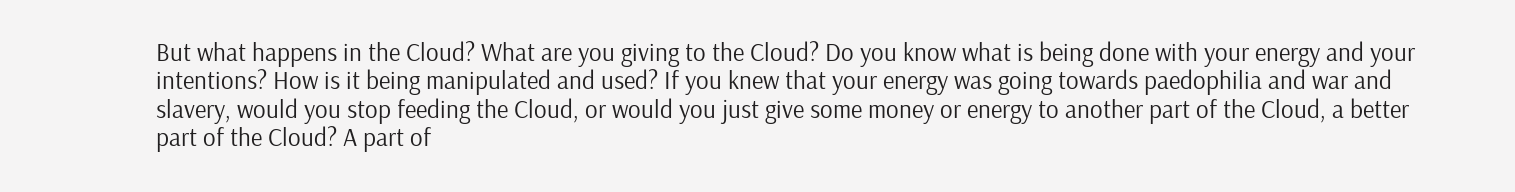But what happens in the Cloud? What are you giving to the Cloud? Do you know what is being done with your energy and your intentions? How is it being manipulated and used? If you knew that your energy was going towards paedophilia and war and slavery, would you stop feeding the Cloud, or would you just give some money or energy to another part of the Cloud, a better part of the Cloud? A part of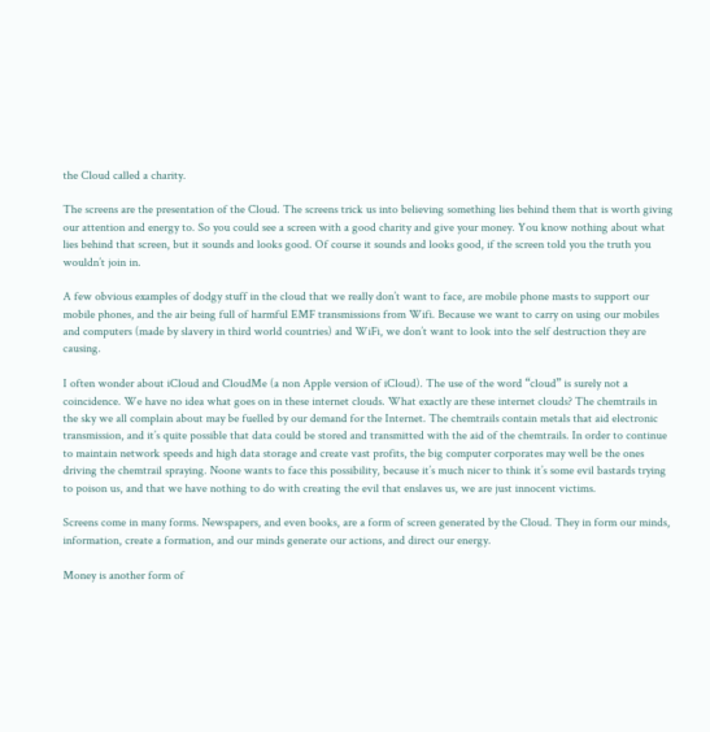the Cloud called a charity.

The screens are the presentation of the Cloud. The screens trick us into believing something lies behind them that is worth giving our attention and energy to. So you could see a screen with a good charity and give your money. You know nothing about what lies behind that screen, but it sounds and looks good. Of course it sounds and looks good, if the screen told you the truth you wouldn’t join in.

A few obvious examples of dodgy stuff in the cloud that we really don’t want to face, are mobile phone masts to support our mobile phones, and the air being full of harmful EMF transmissions from Wifi. Because we want to carry on using our mobiles and computers (made by slavery in third world countries) and WiFi, we don’t want to look into the self destruction they are causing.

I often wonder about iCloud and CloudMe (a non Apple version of iCloud). The use of the word “cloud” is surely not a coincidence. We have no idea what goes on in these internet clouds. What exactly are these internet clouds? The chemtrails in the sky we all complain about may be fuelled by our demand for the Internet. The chemtrails contain metals that aid electronic transmission, and it’s quite possible that data could be stored and transmitted with the aid of the chemtrails. In order to continue to maintain network speeds and high data storage and create vast profits, the big computer corporates may well be the ones driving the chemtrail spraying. Noone wants to face this possibility, because it’s much nicer to think it’s some evil bastards trying to poison us, and that we have nothing to do with creating the evil that enslaves us, we are just innocent victims.

Screens come in many forms. Newspapers, and even books, are a form of screen generated by the Cloud. They in form our minds, information, create a formation, and our minds generate our actions, and direct our energy.

Money is another form of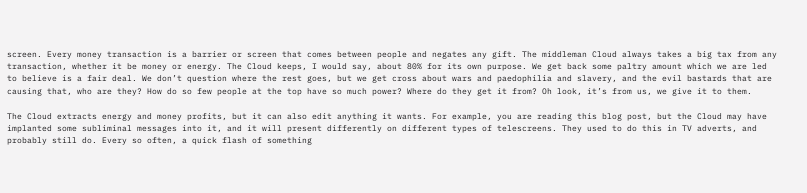screen. Every money transaction is a barrier or screen that comes between people and negates any gift. The middleman Cloud always takes a big tax from any transaction, whether it be money or energy. The Cloud keeps, I would say, about 80% for its own purpose. We get back some paltry amount which we are led to believe is a fair deal. We don’t question where the rest goes, but we get cross about wars and paedophilia and slavery, and the evil bastards that are causing that, who are they? How do so few people at the top have so much power? Where do they get it from? Oh look, it’s from us, we give it to them.

The Cloud extracts energy and money profits, but it can also edit anything it wants. For example, you are reading this blog post, but the Cloud may have implanted some subliminal messages into it, and it will present differently on different types of telescreens. They used to do this in TV adverts, and probably still do. Every so often, a quick flash of something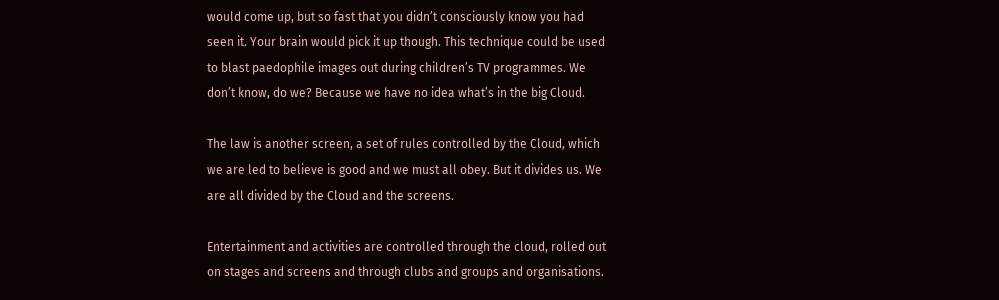would come up, but so fast that you didn’t consciously know you had seen it. Your brain would pick it up though. This technique could be used to blast paedophile images out during children’s TV programmes. We don’t know, do we? Because we have no idea what’s in the big Cloud.

The law is another screen, a set of rules controlled by the Cloud, which we are led to believe is good and we must all obey. But it divides us. We are all divided by the Cloud and the screens.

Entertainment and activities are controlled through the cloud, rolled out on stages and screens and through clubs and groups and organisations.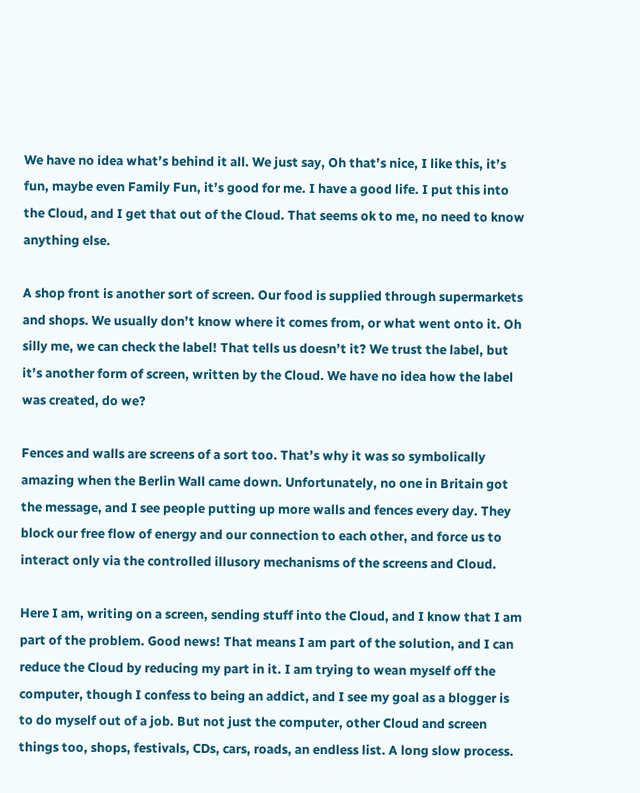We have no idea what’s behind it all. We just say, Oh that’s nice, I like this, it’s fun, maybe even Family Fun, it’s good for me. I have a good life. I put this into the Cloud, and I get that out of the Cloud. That seems ok to me, no need to know anything else.

A shop front is another sort of screen. Our food is supplied through supermarkets and shops. We usually don’t know where it comes from, or what went onto it. Oh silly me, we can check the label! That tells us doesn’t it? We trust the label, but it’s another form of screen, written by the Cloud. We have no idea how the label was created, do we?

Fences and walls are screens of a sort too. That’s why it was so symbolically amazing when the Berlin Wall came down. Unfortunately, no one in Britain got the message, and I see people putting up more walls and fences every day. They block our free flow of energy and our connection to each other, and force us to interact only via the controlled illusory mechanisms of the screens and Cloud.

Here I am, writing on a screen, sending stuff into the Cloud, and I know that I am part of the problem. Good news! That means I am part of the solution, and I can reduce the Cloud by reducing my part in it. I am trying to wean myself off the computer, though I confess to being an addict, and I see my goal as a blogger is to do myself out of a job. But not just the computer, other Cloud and screen things too, shops, festivals, CDs, cars, roads, an endless list. A long slow process.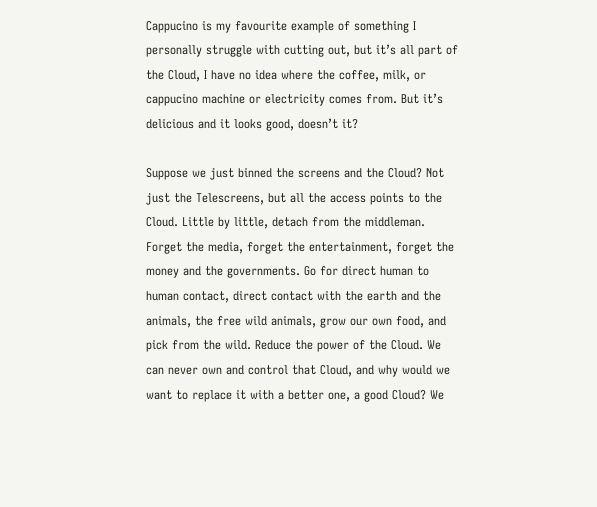Cappucino is my favourite example of something I personally struggle with cutting out, but it’s all part of the Cloud, I have no idea where the coffee, milk, or cappucino machine or electricity comes from. But it’s delicious and it looks good, doesn’t it?

Suppose we just binned the screens and the Cloud? Not just the Telescreens, but all the access points to the Cloud. Little by little, detach from the middleman. Forget the media, forget the entertainment, forget the money and the governments. Go for direct human to human contact, direct contact with the earth and the animals, the free wild animals, grow our own food, and pick from the wild. Reduce the power of the Cloud. We can never own and control that Cloud, and why would we want to replace it with a better one, a good Cloud? We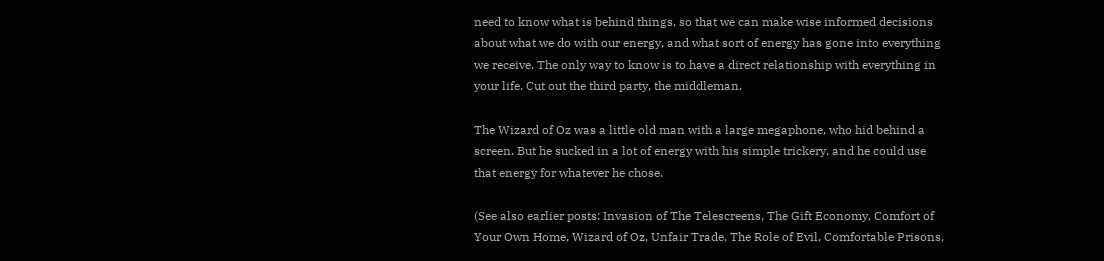need to know what is behind things, so that we can make wise informed decisions about what we do with our energy, and what sort of energy has gone into everything we receive. The only way to know is to have a direct relationship with everything in your life. Cut out the third party, the middleman.

The Wizard of Oz was a little old man with a large megaphone, who hid behind a screen. But he sucked in a lot of energy with his simple trickery, and he could use that energy for whatever he chose.

(See also earlier posts: Invasion of The Telescreens, The Gift Economy, Comfort of Your Own Home, Wizard of Oz, Unfair Trade, The Role of Evil, Comfortable Prisons,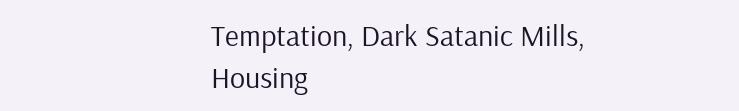Temptation, Dark Satanic Mills, Housing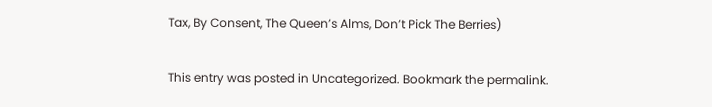Tax, By Consent, The Queen’s Alms, Don’t Pick The Berries)

This entry was posted in Uncategorized. Bookmark the permalink.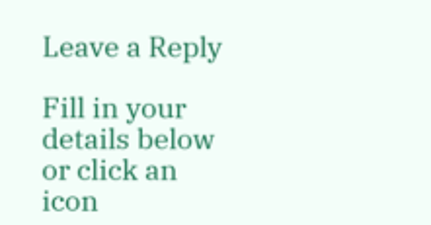Leave a Reply

Fill in your details below or click an icon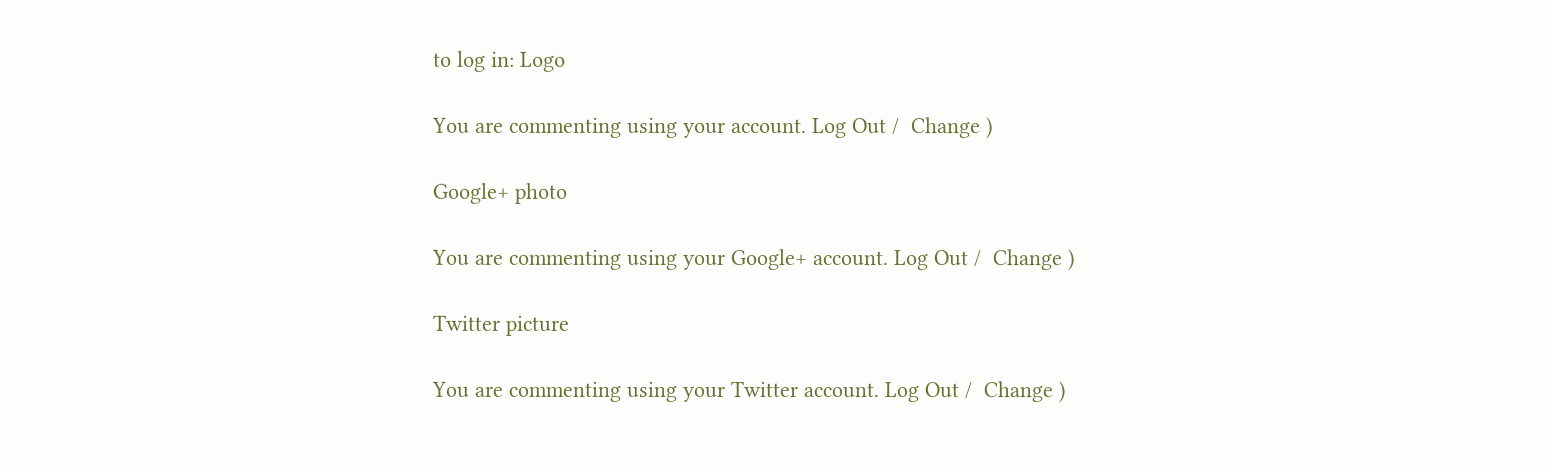to log in: Logo

You are commenting using your account. Log Out /  Change )

Google+ photo

You are commenting using your Google+ account. Log Out /  Change )

Twitter picture

You are commenting using your Twitter account. Log Out /  Change )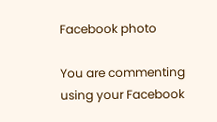Facebook photo

You are commenting using your Facebook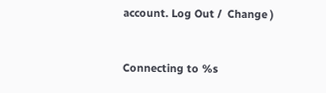account. Log Out /  Change )


Connecting to %s